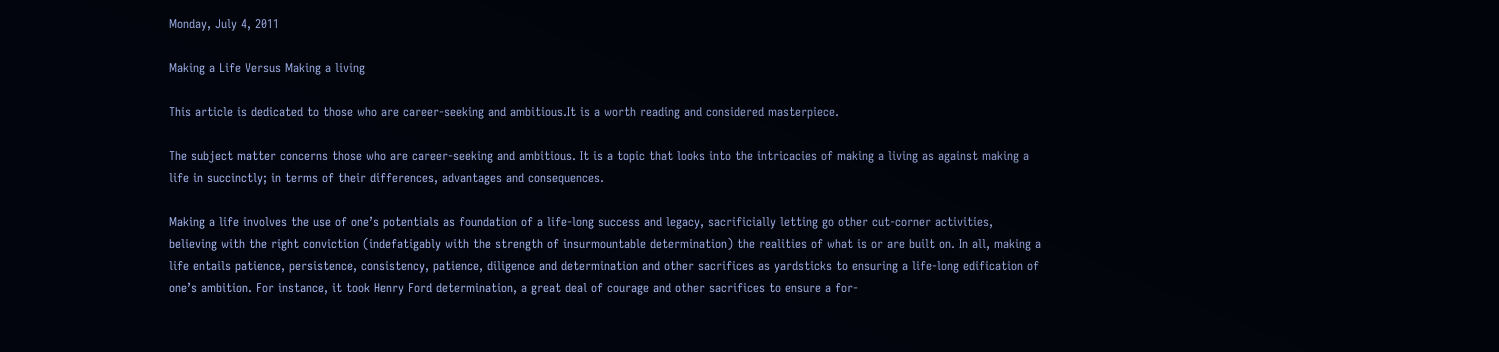Monday, July 4, 2011

Making a Life Versus Making a living

This article is dedicated to those who are career-seeking and ambitious.It is a worth reading and considered masterpiece.

The subject matter concerns those who are career-seeking and ambitious. It is a topic that looks into the intricacies of making a living as against making a life in succinctly; in terms of their differences, advantages and consequences.

Making a life involves the use of one’s potentials as foundation of a life-long success and legacy, sacrificially letting go other cut-corner activities, believing with the right conviction (indefatigably with the strength of insurmountable determination) the realities of what is or are built on. In all, making a life entails patience, persistence, consistency, patience, diligence and determination and other sacrifices as yardsticks to ensuring a life-long edification of one’s ambition. For instance, it took Henry Ford determination, a great deal of courage and other sacrifices to ensure a for-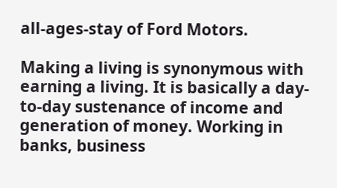all-ages-stay of Ford Motors.

Making a living is synonymous with earning a living. It is basically a day-to-day sustenance of income and generation of money. Working in banks, business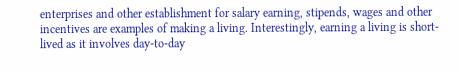enterprises and other establishment for salary earning, stipends, wages and other incentives are examples of making a living. Interestingly, earning a living is short-lived as it involves day-to-day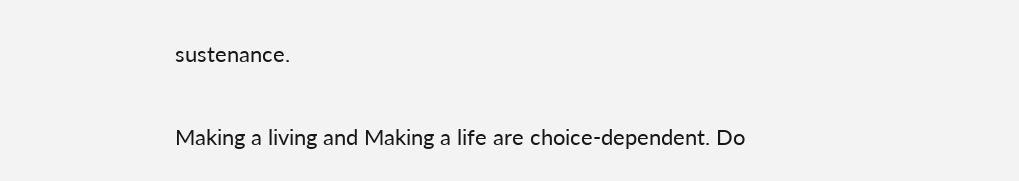sustenance.

Making a living and Making a life are choice-dependent. Do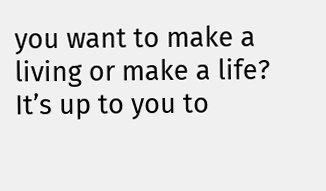you want to make a living or make a life? It’s up to you to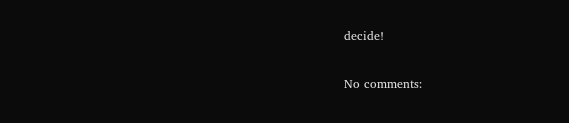decide!

No comments: